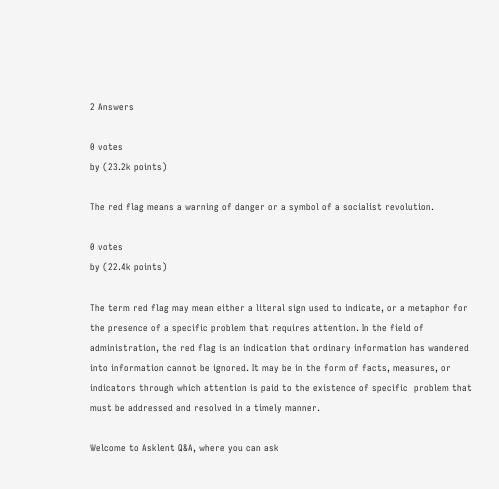2 Answers

0 votes
by (23.2k points)

The red flag means a warning of danger or a symbol of a socialist revolution.

0 votes
by (22.4k points)

The term red flag may mean either a literal sign used to indicate, or a metaphor for the presence of a specific problem that requires attention. In the field of administration, the red flag is an indication that ordinary information has wandered into information cannot be ignored. It may be in the form of facts, measures, or indicators through which attention is paid to the existence of specific  problem that must be addressed and resolved in a timely manner.

Welcome to Asklent Q&A, where you can ask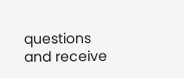questions and receive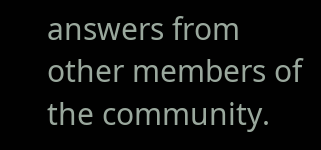answers from other members of the community.